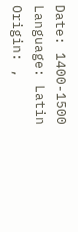Date: 1400-1500
Language: Latin
Origin: ,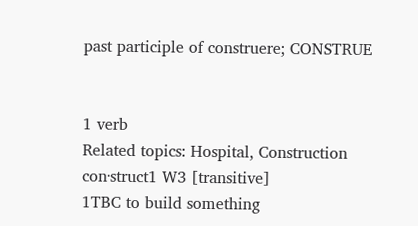past participle of construere; CONSTRUE


1 verb
Related topics: Hospital, Construction
con‧struct1 W3 [transitive]
1TBC to build something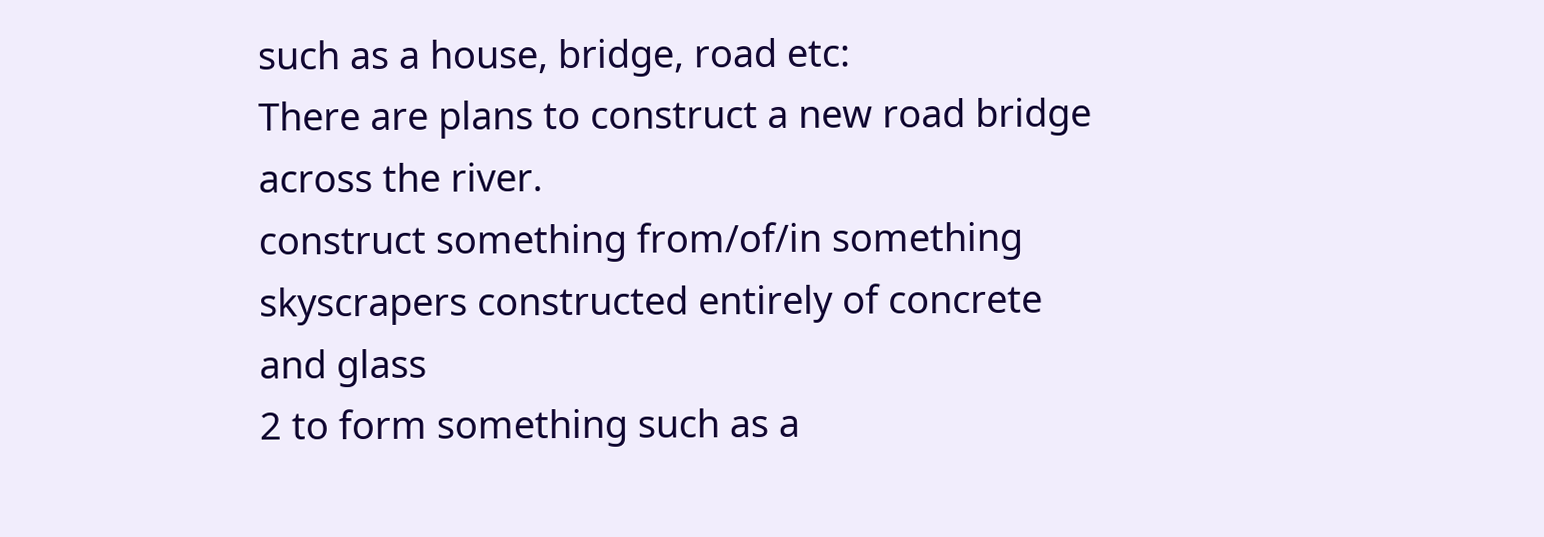such as a house, bridge, road etc:
There are plans to construct a new road bridge across the river.
construct something from/of/in something
skyscrapers constructed entirely of concrete and glass
2 to form something such as a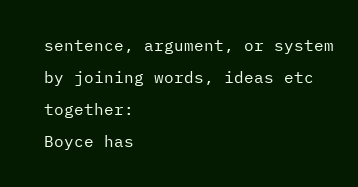sentence, argument, or system by joining words, ideas etc together:
Boyce has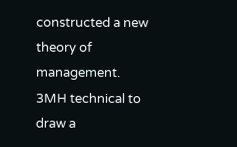constructed a new theory of management.
3MH technical to draw a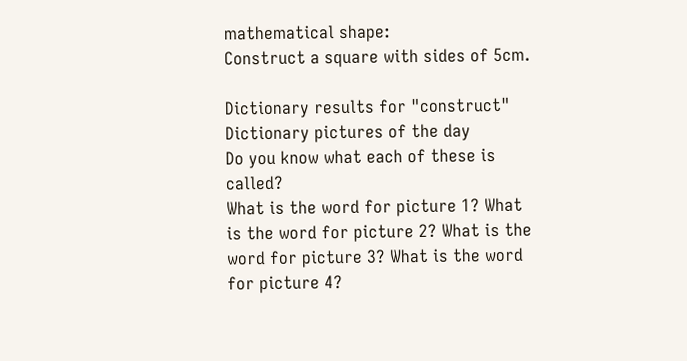mathematical shape:
Construct a square with sides of 5cm.

Dictionary results for "construct"
Dictionary pictures of the day
Do you know what each of these is called?
What is the word for picture 1? What is the word for picture 2? What is the word for picture 3? What is the word for picture 4?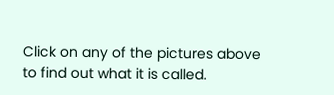Click on any of the pictures above to find out what it is called.